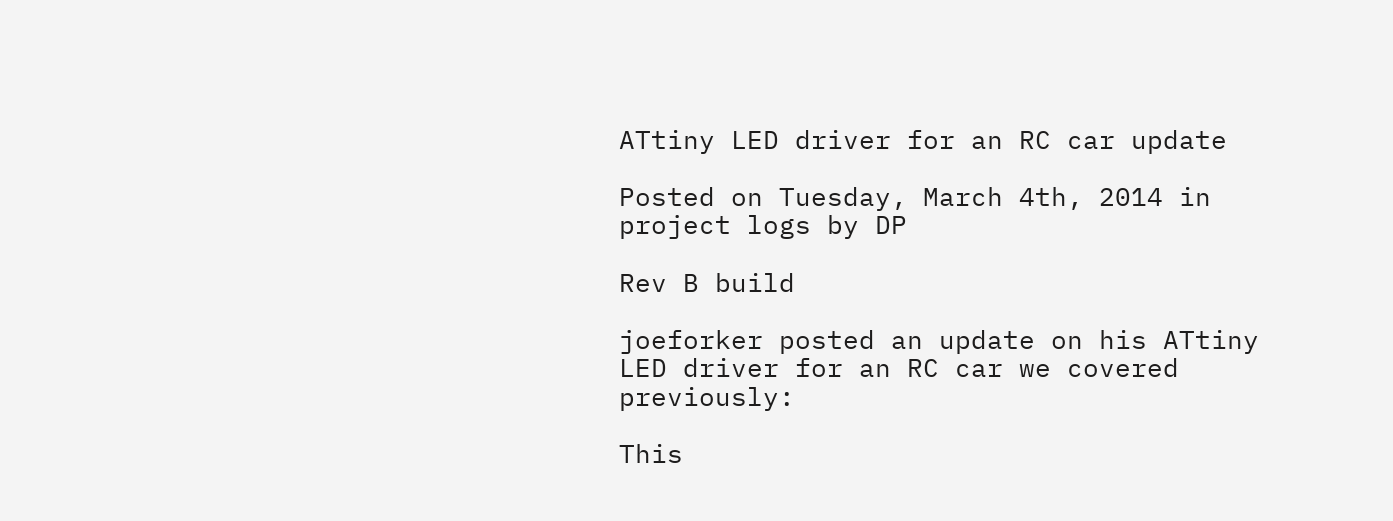ATtiny LED driver for an RC car update

Posted on Tuesday, March 4th, 2014 in project logs by DP

Rev B build

joeforker posted an update on his ATtiny LED driver for an RC car we covered previously:

This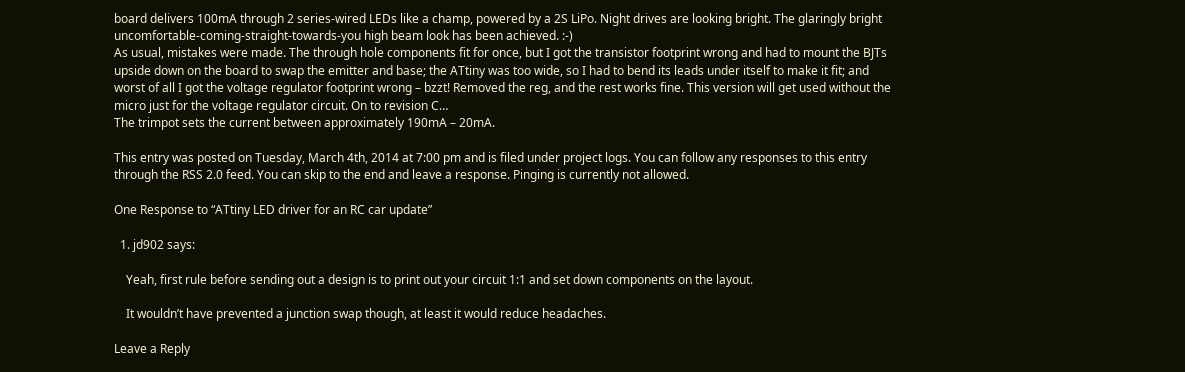board delivers 100mA through 2 series-wired LEDs like a champ, powered by a 2S LiPo. Night drives are looking bright. The glaringly bright uncomfortable-coming-straight-towards-you high beam look has been achieved. :-)
As usual, mistakes were made. The through hole components fit for once, but I got the transistor footprint wrong and had to mount the BJTs upside down on the board to swap the emitter and base; the ATtiny was too wide, so I had to bend its leads under itself to make it fit; and worst of all I got the voltage regulator footprint wrong – bzzt! Removed the reg, and the rest works fine. This version will get used without the micro just for the voltage regulator circuit. On to revision C…
The trimpot sets the current between approximately 190mA – 20mA.

This entry was posted on Tuesday, March 4th, 2014 at 7:00 pm and is filed under project logs. You can follow any responses to this entry through the RSS 2.0 feed. You can skip to the end and leave a response. Pinging is currently not allowed.

One Response to “ATtiny LED driver for an RC car update”

  1. jd902 says:

    Yeah, first rule before sending out a design is to print out your circuit 1:1 and set down components on the layout.

    It wouldn’t have prevented a junction swap though, at least it would reduce headaches.

Leave a Reply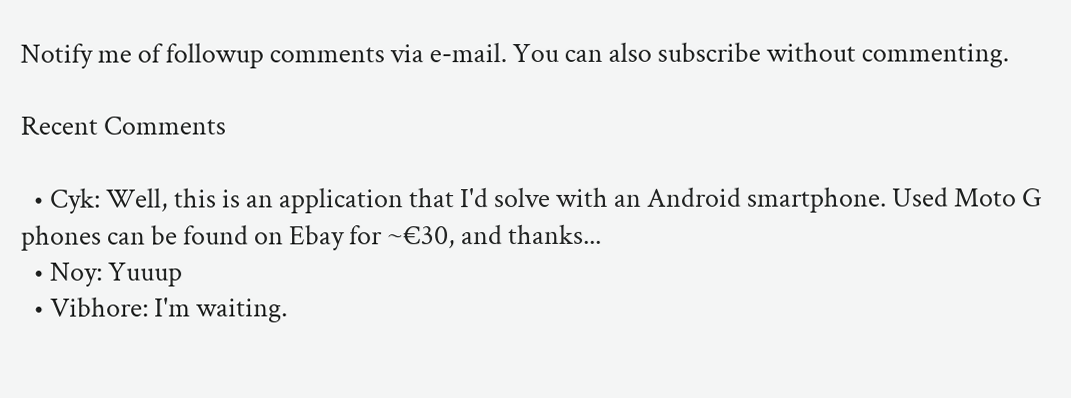Notify me of followup comments via e-mail. You can also subscribe without commenting.

Recent Comments

  • Cyk: Well, this is an application that I'd solve with an Android smartphone. Used Moto G phones can be found on Ebay for ~€30, and thanks...
  • Noy: Yuuup
  • Vibhore: I'm waiting.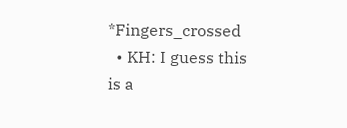*Fingers_crossed
  • KH: I guess this is a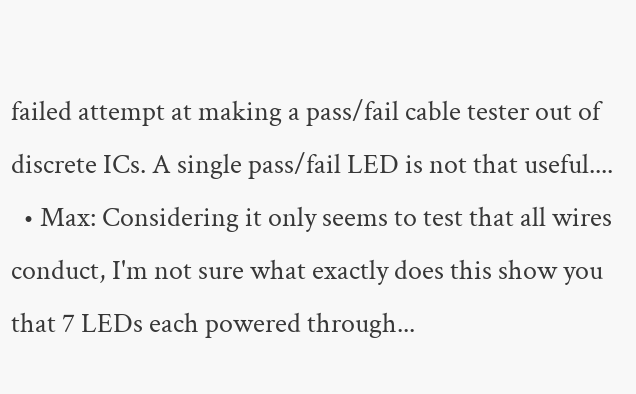failed attempt at making a pass/fail cable tester out of discrete ICs. A single pass/fail LED is not that useful....
  • Max: Considering it only seems to test that all wires conduct, I'm not sure what exactly does this show you that 7 LEDs each powered through...